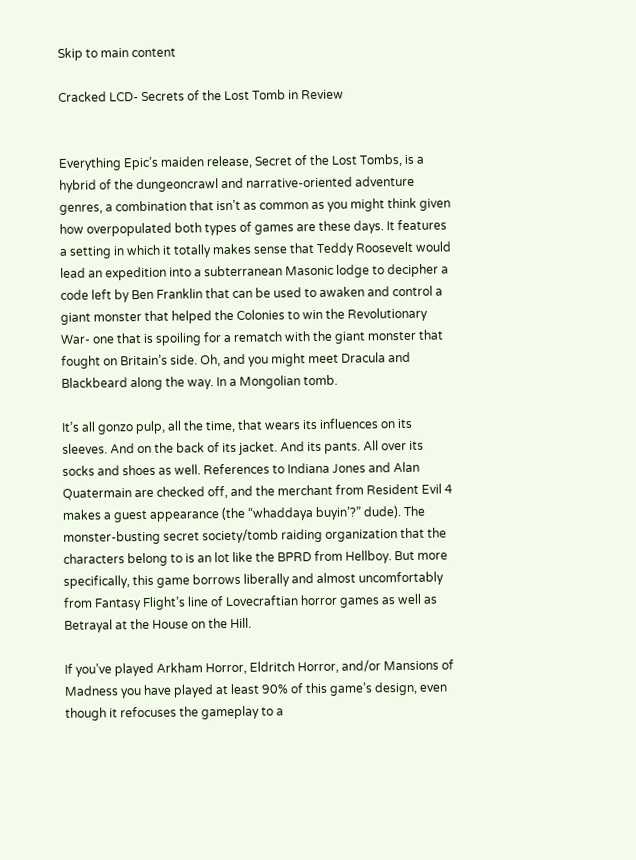Skip to main content

Cracked LCD- Secrets of the Lost Tomb in Review


Everything Epic’s maiden release, Secret of the Lost Tombs, is a hybrid of the dungeoncrawl and narrative-oriented adventure genres, a combination that isn’t as common as you might think given how overpopulated both types of games are these days. It features a setting in which it totally makes sense that Teddy Roosevelt would lead an expedition into a subterranean Masonic lodge to decipher a code left by Ben Franklin that can be used to awaken and control a giant monster that helped the Colonies to win the Revolutionary War- one that is spoiling for a rematch with the giant monster that fought on Britain’s side. Oh, and you might meet Dracula and Blackbeard along the way. In a Mongolian tomb.

It’s all gonzo pulp, all the time, that wears its influences on its sleeves. And on the back of its jacket. And its pants. All over its socks and shoes as well. References to Indiana Jones and Alan Quatermain are checked off, and the merchant from Resident Evil 4 makes a guest appearance (the “whaddaya buyin’?” dude). The monster-busting secret society/tomb raiding organization that the characters belong to is an lot like the BPRD from Hellboy. But more specifically, this game borrows liberally and almost uncomfortably from Fantasy Flight’s line of Lovecraftian horror games as well as Betrayal at the House on the Hill.

If you’ve played Arkham Horror, Eldritch Horror, and/or Mansions of Madness you have played at least 90% of this game’s design, even though it refocuses the gameplay to a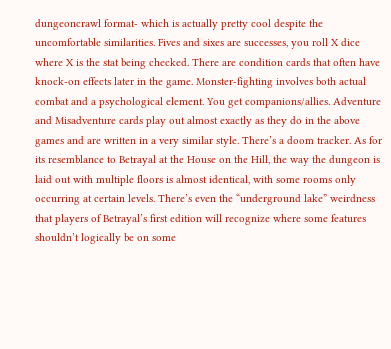dungeoncrawl format- which is actually pretty cool despite the uncomfortable similarities. Fives and sixes are successes, you roll X dice where X is the stat being checked. There are condition cards that often have knock-on effects later in the game. Monster-fighting involves both actual combat and a psychological element. You get companions/allies. Adventure and Misadventure cards play out almost exactly as they do in the above games and are written in a very similar style. There’s a doom tracker. As for its resemblance to Betrayal at the House on the Hill, the way the dungeon is laid out with multiple floors is almost identical, with some rooms only occurring at certain levels. There’s even the “underground lake” weirdness that players of Betrayal’s first edition will recognize where some features shouldn’t logically be on some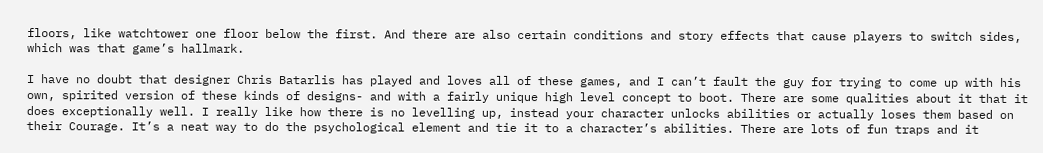floors, like watchtower one floor below the first. And there are also certain conditions and story effects that cause players to switch sides, which was that game’s hallmark.

I have no doubt that designer Chris Batarlis has played and loves all of these games, and I can’t fault the guy for trying to come up with his own, spirited version of these kinds of designs- and with a fairly unique high level concept to boot. There are some qualities about it that it does exceptionally well. I really like how there is no levelling up, instead your character unlocks abilities or actually loses them based on their Courage. It’s a neat way to do the psychological element and tie it to a character’s abilities. There are lots of fun traps and it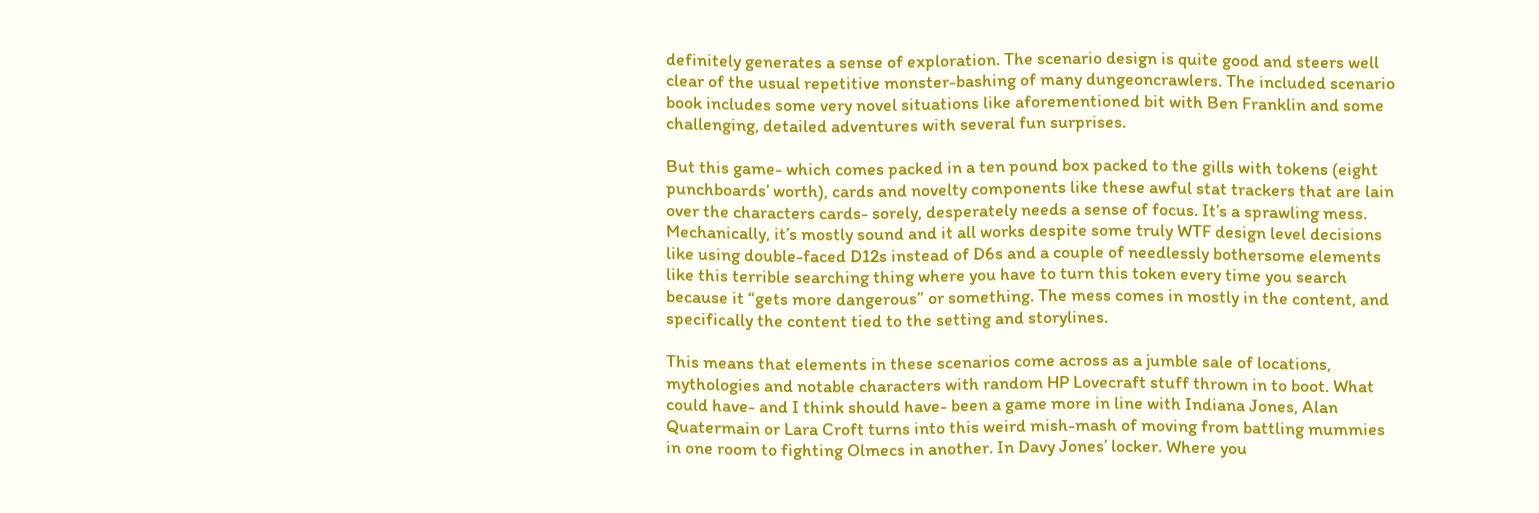definitely generates a sense of exploration. The scenario design is quite good and steers well clear of the usual repetitive monster-bashing of many dungeoncrawlers. The included scenario book includes some very novel situations like aforementioned bit with Ben Franklin and some challenging, detailed adventures with several fun surprises.

But this game- which comes packed in a ten pound box packed to the gills with tokens (eight punchboards’ worth), cards and novelty components like these awful stat trackers that are lain over the characters cards- sorely, desperately needs a sense of focus. It’s a sprawling mess. Mechanically, it’s mostly sound and it all works despite some truly WTF design level decisions like using double-faced D12s instead of D6s and a couple of needlessly bothersome elements like this terrible searching thing where you have to turn this token every time you search because it “gets more dangerous” or something. The mess comes in mostly in the content, and specifically the content tied to the setting and storylines.

This means that elements in these scenarios come across as a jumble sale of locations, mythologies and notable characters with random HP Lovecraft stuff thrown in to boot. What could have- and I think should have- been a game more in line with Indiana Jones, Alan Quatermain or Lara Croft turns into this weird mish-mash of moving from battling mummies in one room to fighting Olmecs in another. In Davy Jones’ locker. Where you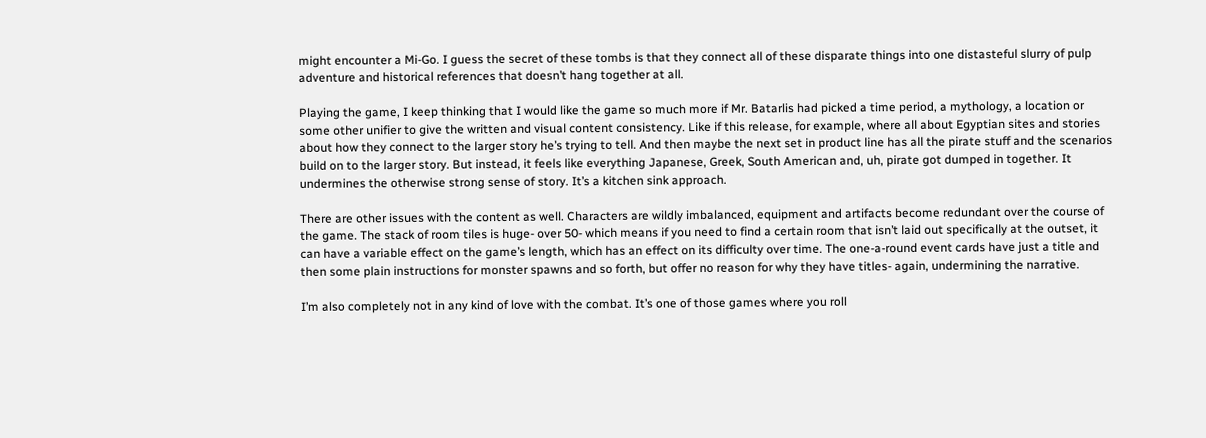might encounter a Mi-Go. I guess the secret of these tombs is that they connect all of these disparate things into one distasteful slurry of pulp adventure and historical references that doesn’t hang together at all.

Playing the game, I keep thinking that I would like the game so much more if Mr. Batarlis had picked a time period, a mythology, a location or some other unifier to give the written and visual content consistency. Like if this release, for example, where all about Egyptian sites and stories about how they connect to the larger story he’s trying to tell. And then maybe the next set in product line has all the pirate stuff and the scenarios build on to the larger story. But instead, it feels like everything Japanese, Greek, South American and, uh, pirate got dumped in together. It undermines the otherwise strong sense of story. It’s a kitchen sink approach.

There are other issues with the content as well. Characters are wildly imbalanced, equipment and artifacts become redundant over the course of the game. The stack of room tiles is huge- over 50- which means if you need to find a certain room that isn’t laid out specifically at the outset, it can have a variable effect on the game’s length, which has an effect on its difficulty over time. The one-a-round event cards have just a title and then some plain instructions for monster spawns and so forth, but offer no reason for why they have titles- again, undermining the narrative.

I’m also completely not in any kind of love with the combat. It’s one of those games where you roll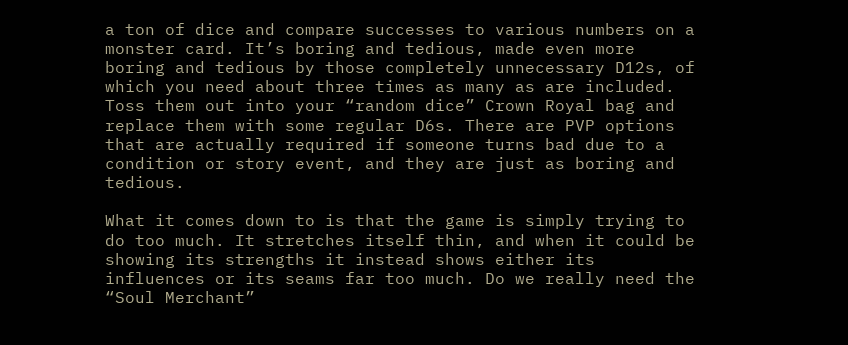a ton of dice and compare successes to various numbers on a monster card. It’s boring and tedious, made even more boring and tedious by those completely unnecessary D12s, of which you need about three times as many as are included. Toss them out into your “random dice” Crown Royal bag and replace them with some regular D6s. There are PVP options that are actually required if someone turns bad due to a condition or story event, and they are just as boring and tedious.

What it comes down to is that the game is simply trying to do too much. It stretches itself thin, and when it could be showing its strengths it instead shows either its influences or its seams far too much. Do we really need the “Soul Merchant”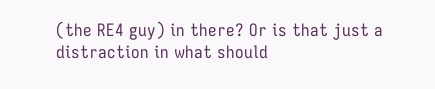(the RE4 guy) in there? Or is that just a distraction in what should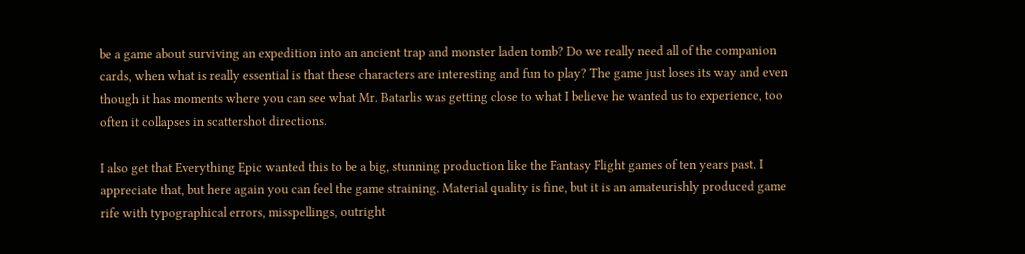be a game about surviving an expedition into an ancient trap and monster laden tomb? Do we really need all of the companion cards, when what is really essential is that these characters are interesting and fun to play? The game just loses its way and even though it has moments where you can see what Mr. Batarlis was getting close to what I believe he wanted us to experience, too often it collapses in scattershot directions.

I also get that Everything Epic wanted this to be a big, stunning production like the Fantasy Flight games of ten years past. I appreciate that, but here again you can feel the game straining. Material quality is fine, but it is an amateurishly produced game rife with typographical errors, misspellings, outright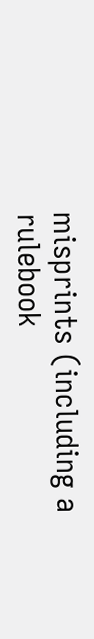misprints (including a rulebook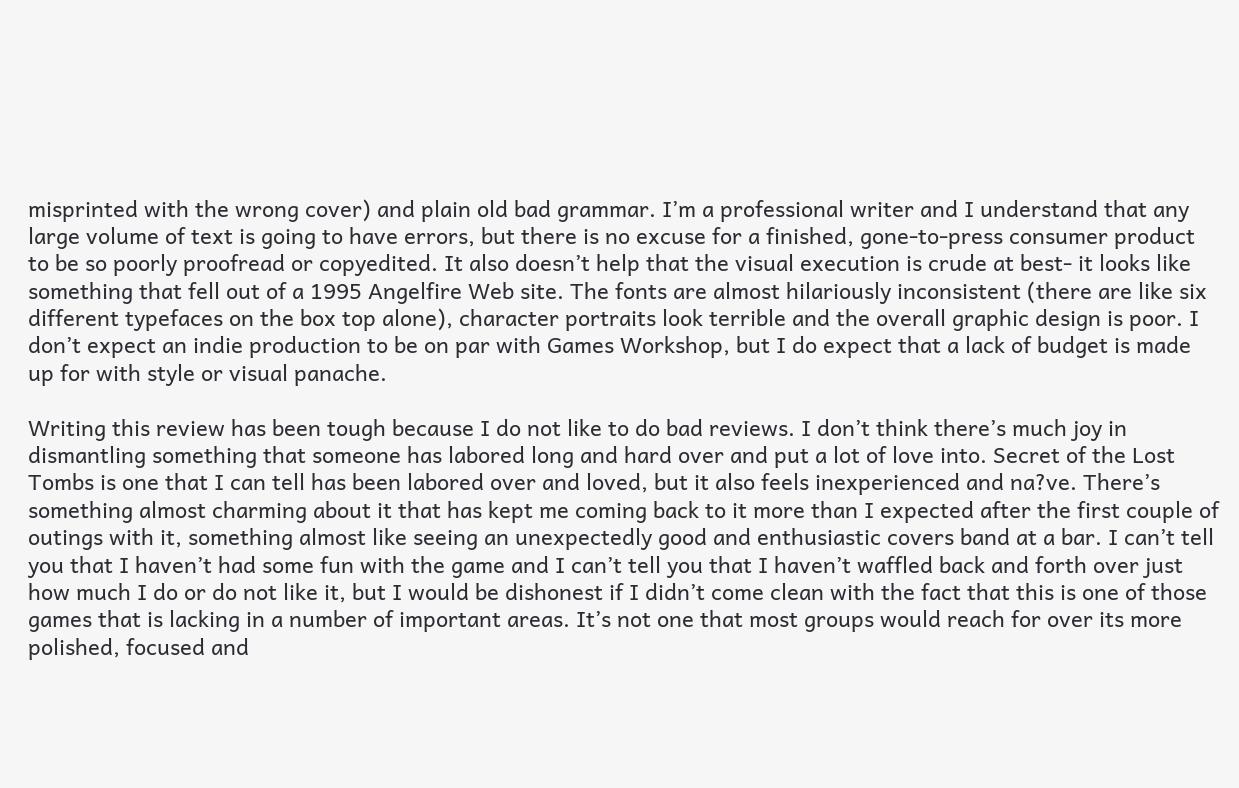misprinted with the wrong cover) and plain old bad grammar. I’m a professional writer and I understand that any large volume of text is going to have errors, but there is no excuse for a finished, gone-to-press consumer product to be so poorly proofread or copyedited. It also doesn’t help that the visual execution is crude at best- it looks like something that fell out of a 1995 Angelfire Web site. The fonts are almost hilariously inconsistent (there are like six different typefaces on the box top alone), character portraits look terrible and the overall graphic design is poor. I don’t expect an indie production to be on par with Games Workshop, but I do expect that a lack of budget is made up for with style or visual panache.

Writing this review has been tough because I do not like to do bad reviews. I don’t think there’s much joy in dismantling something that someone has labored long and hard over and put a lot of love into. Secret of the Lost Tombs is one that I can tell has been labored over and loved, but it also feels inexperienced and na?ve. There’s something almost charming about it that has kept me coming back to it more than I expected after the first couple of outings with it, something almost like seeing an unexpectedly good and enthusiastic covers band at a bar. I can’t tell you that I haven’t had some fun with the game and I can’t tell you that I haven’t waffled back and forth over just how much I do or do not like it, but I would be dishonest if I didn’t come clean with the fact that this is one of those games that is lacking in a number of important areas. It’s not one that most groups would reach for over its more polished, focused and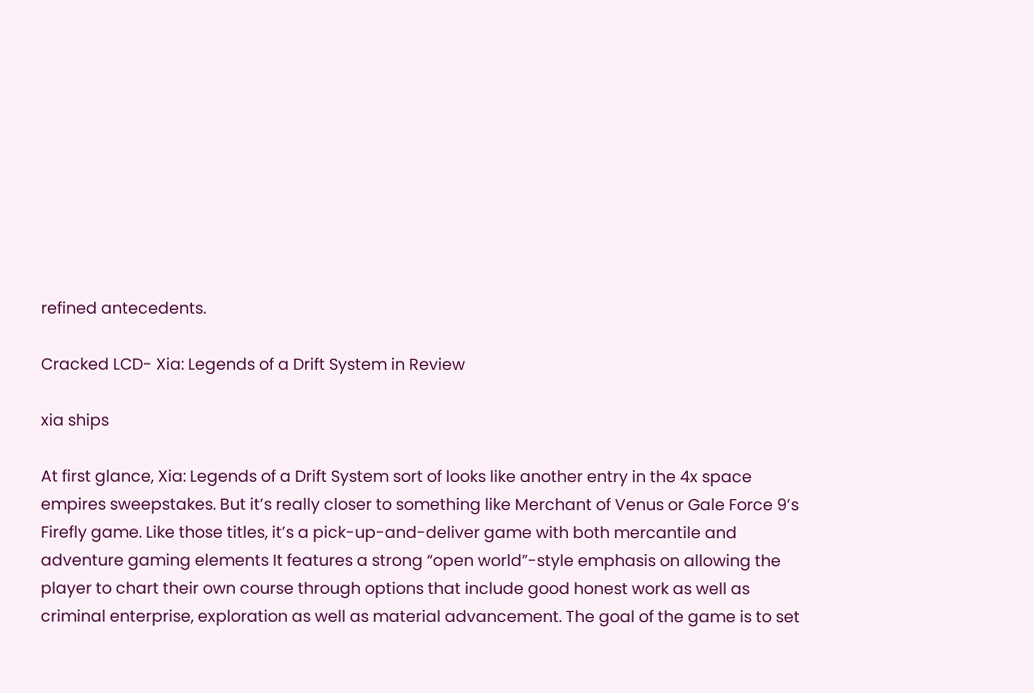refined antecedents.

Cracked LCD- Xia: Legends of a Drift System in Review

xia ships

At first glance, Xia: Legends of a Drift System sort of looks like another entry in the 4x space empires sweepstakes. But it’s really closer to something like Merchant of Venus or Gale Force 9’s Firefly game. Like those titles, it’s a pick-up-and-deliver game with both mercantile and adventure gaming elements It features a strong “open world”-style emphasis on allowing the player to chart their own course through options that include good honest work as well as criminal enterprise, exploration as well as material advancement. The goal of the game is to set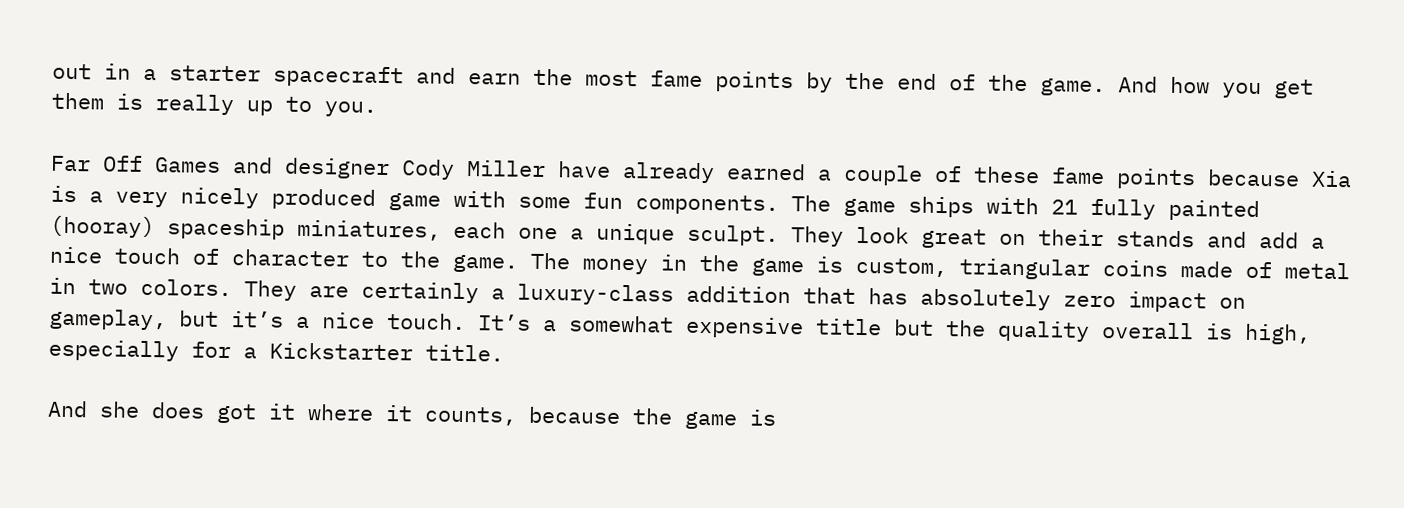out in a starter spacecraft and earn the most fame points by the end of the game. And how you get them is really up to you.

Far Off Games and designer Cody Miller have already earned a couple of these fame points because Xia is a very nicely produced game with some fun components. The game ships with 21 fully painted (hooray) spaceship miniatures, each one a unique sculpt. They look great on their stands and add a nice touch of character to the game. The money in the game is custom, triangular coins made of metal in two colors. They are certainly a luxury-class addition that has absolutely zero impact on gameplay, but it’s a nice touch. It’s a somewhat expensive title but the quality overall is high, especially for a Kickstarter title.

And she does got it where it counts, because the game is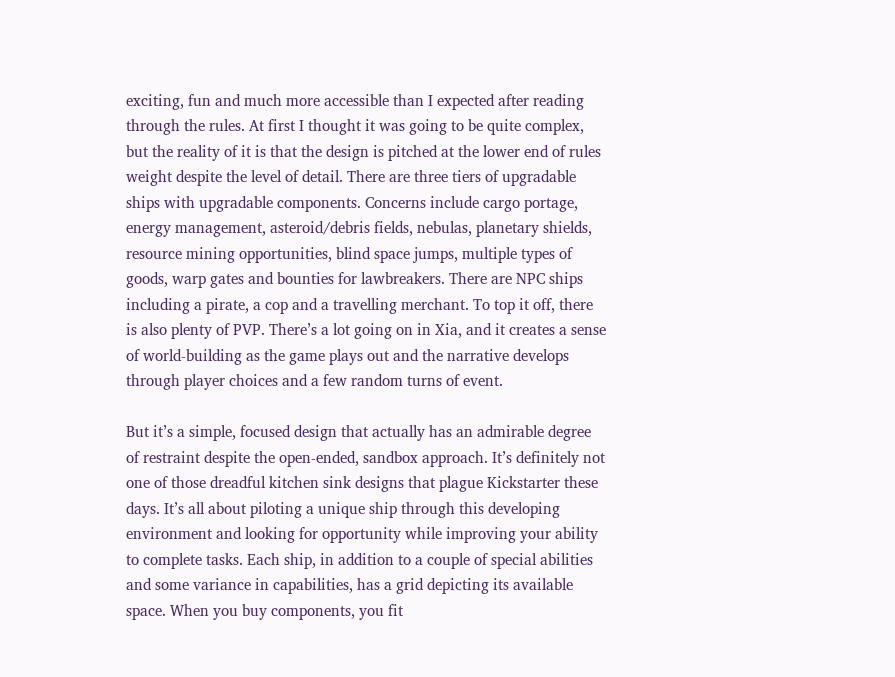exciting, fun and much more accessible than I expected after reading through the rules. At first I thought it was going to be quite complex, but the reality of it is that the design is pitched at the lower end of rules weight despite the level of detail. There are three tiers of upgradable ships with upgradable components. Concerns include cargo portage, energy management, asteroid/debris fields, nebulas, planetary shields, resource mining opportunities, blind space jumps, multiple types of goods, warp gates and bounties for lawbreakers. There are NPC ships including a pirate, a cop and a travelling merchant. To top it off, there is also plenty of PVP. There’s a lot going on in Xia, and it creates a sense of world-building as the game plays out and the narrative develops through player choices and a few random turns of event.

But it’s a simple, focused design that actually has an admirable degree of restraint despite the open-ended, sandbox approach. It’s definitely not one of those dreadful kitchen sink designs that plague Kickstarter these days. It’s all about piloting a unique ship through this developing environment and looking for opportunity while improving your ability to complete tasks. Each ship, in addition to a couple of special abilities and some variance in capabilities, has a grid depicting its available space. When you buy components, you fit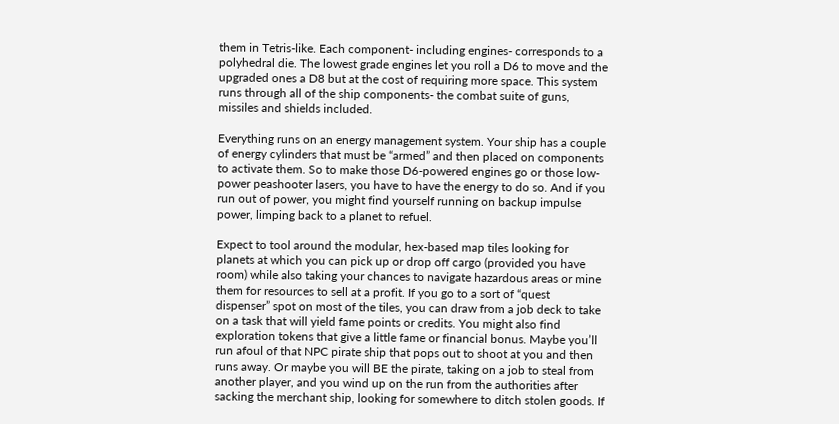them in Tetris-like. Each component- including engines- corresponds to a polyhedral die. The lowest grade engines let you roll a D6 to move and the upgraded ones a D8 but at the cost of requiring more space. This system runs through all of the ship components- the combat suite of guns, missiles and shields included.

Everything runs on an energy management system. Your ship has a couple of energy cylinders that must be “armed” and then placed on components to activate them. So to make those D6-powered engines go or those low-power peashooter lasers, you have to have the energy to do so. And if you run out of power, you might find yourself running on backup impulse power, limping back to a planet to refuel.

Expect to tool around the modular, hex-based map tiles looking for planets at which you can pick up or drop off cargo (provided you have room) while also taking your chances to navigate hazardous areas or mine them for resources to sell at a profit. If you go to a sort of “quest dispenser” spot on most of the tiles, you can draw from a job deck to take on a task that will yield fame points or credits. You might also find exploration tokens that give a little fame or financial bonus. Maybe you’ll run afoul of that NPC pirate ship that pops out to shoot at you and then runs away. Or maybe you will BE the pirate, taking on a job to steal from another player, and you wind up on the run from the authorities after sacking the merchant ship, looking for somewhere to ditch stolen goods. If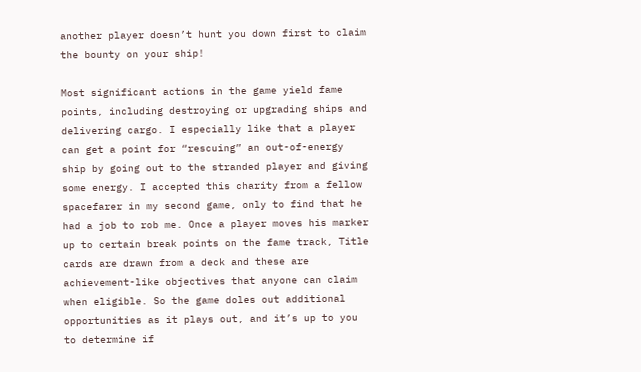another player doesn’t hunt you down first to claim the bounty on your ship!

Most significant actions in the game yield fame points, including destroying or upgrading ships and delivering cargo. I especially like that a player can get a point for “rescuing” an out-of-energy ship by going out to the stranded player and giving some energy. I accepted this charity from a fellow spacefarer in my second game, only to find that he had a job to rob me. Once a player moves his marker up to certain break points on the fame track, Title cards are drawn from a deck and these are achievement-like objectives that anyone can claim when eligible. So the game doles out additional opportunities as it plays out, and it’s up to you to determine if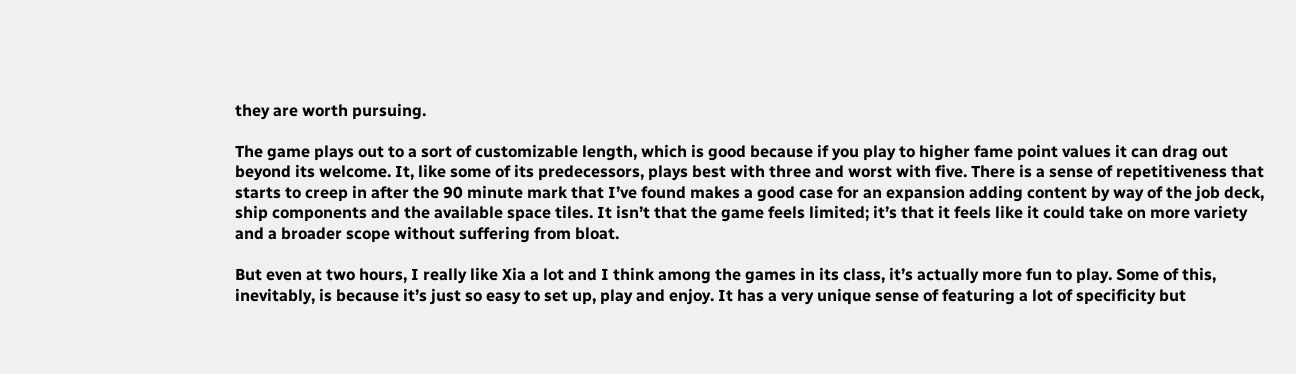they are worth pursuing.

The game plays out to a sort of customizable length, which is good because if you play to higher fame point values it can drag out beyond its welcome. It, like some of its predecessors, plays best with three and worst with five. There is a sense of repetitiveness that starts to creep in after the 90 minute mark that I’ve found makes a good case for an expansion adding content by way of the job deck, ship components and the available space tiles. It isn’t that the game feels limited; it’s that it feels like it could take on more variety and a broader scope without suffering from bloat.

But even at two hours, I really like Xia a lot and I think among the games in its class, it’s actually more fun to play. Some of this, inevitably, is because it’s just so easy to set up, play and enjoy. It has a very unique sense of featuring a lot of specificity but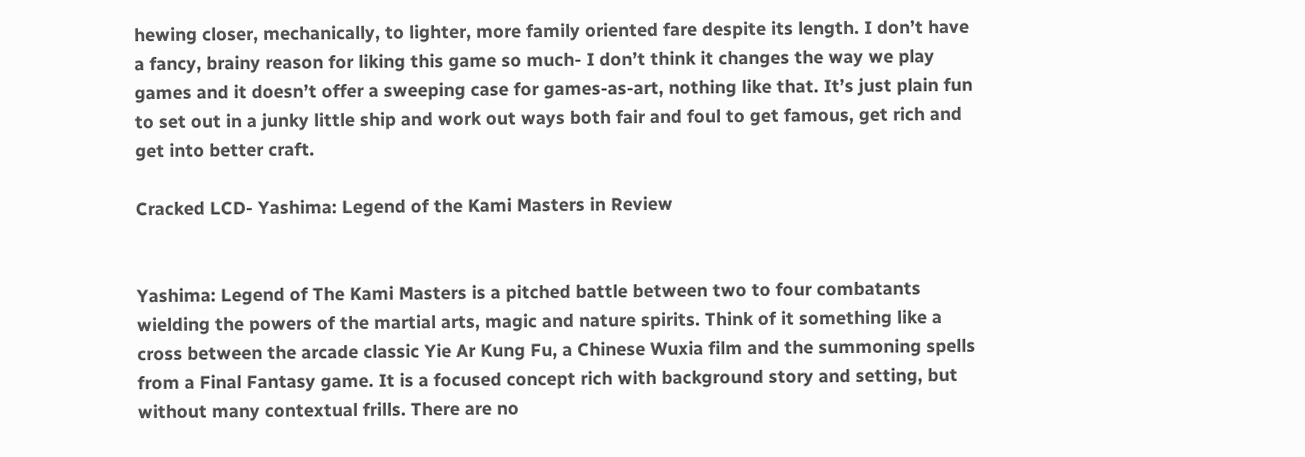hewing closer, mechanically, to lighter, more family oriented fare despite its length. I don’t have a fancy, brainy reason for liking this game so much- I don’t think it changes the way we play games and it doesn’t offer a sweeping case for games-as-art, nothing like that. It’s just plain fun to set out in a junky little ship and work out ways both fair and foul to get famous, get rich and get into better craft.

Cracked LCD- Yashima: Legend of the Kami Masters in Review


Yashima: Legend of The Kami Masters is a pitched battle between two to four combatants wielding the powers of the martial arts, magic and nature spirits. Think of it something like a cross between the arcade classic Yie Ar Kung Fu, a Chinese Wuxia film and the summoning spells from a Final Fantasy game. It is a focused concept rich with background story and setting, but without many contextual frills. There are no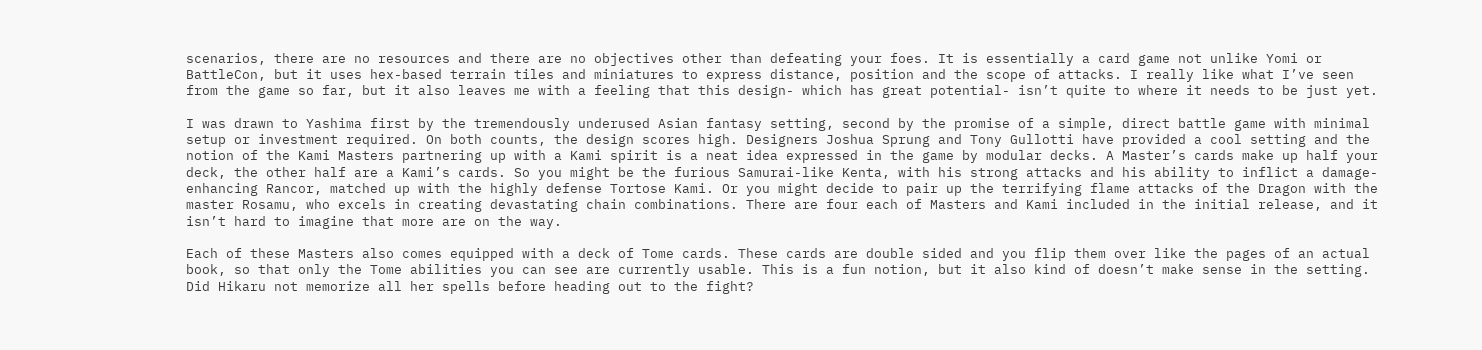scenarios, there are no resources and there are no objectives other than defeating your foes. It is essentially a card game not unlike Yomi or BattleCon, but it uses hex-based terrain tiles and miniatures to express distance, position and the scope of attacks. I really like what I’ve seen from the game so far, but it also leaves me with a feeling that this design- which has great potential- isn’t quite to where it needs to be just yet.

I was drawn to Yashima first by the tremendously underused Asian fantasy setting, second by the promise of a simple, direct battle game with minimal setup or investment required. On both counts, the design scores high. Designers Joshua Sprung and Tony Gullotti have provided a cool setting and the notion of the Kami Masters partnering up with a Kami spirit is a neat idea expressed in the game by modular decks. A Master’s cards make up half your deck, the other half are a Kami’s cards. So you might be the furious Samurai-like Kenta, with his strong attacks and his ability to inflict a damage-enhancing Rancor, matched up with the highly defense Tortose Kami. Or you might decide to pair up the terrifying flame attacks of the Dragon with the master Rosamu, who excels in creating devastating chain combinations. There are four each of Masters and Kami included in the initial release, and it isn’t hard to imagine that more are on the way.

Each of these Masters also comes equipped with a deck of Tome cards. These cards are double sided and you flip them over like the pages of an actual book, so that only the Tome abilities you can see are currently usable. This is a fun notion, but it also kind of doesn’t make sense in the setting. Did Hikaru not memorize all her spells before heading out to the fight?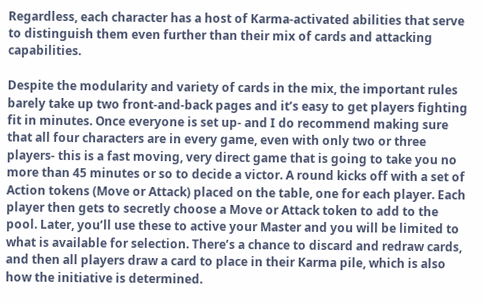Regardless, each character has a host of Karma-activated abilities that serve to distinguish them even further than their mix of cards and attacking capabilities.

Despite the modularity and variety of cards in the mix, the important rules barely take up two front-and-back pages and it’s easy to get players fighting fit in minutes. Once everyone is set up- and I do recommend making sure that all four characters are in every game, even with only two or three players- this is a fast moving, very direct game that is going to take you no more than 45 minutes or so to decide a victor. A round kicks off with a set of Action tokens (Move or Attack) placed on the table, one for each player. Each player then gets to secretly choose a Move or Attack token to add to the pool. Later, you’ll use these to active your Master and you will be limited to what is available for selection. There’s a chance to discard and redraw cards, and then all players draw a card to place in their Karma pile, which is also how the initiative is determined.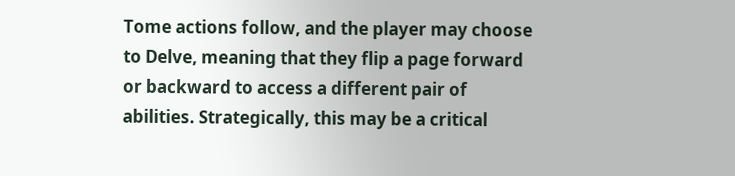Tome actions follow, and the player may choose to Delve, meaning that they flip a page forward or backward to access a different pair of abilities. Strategically, this may be a critical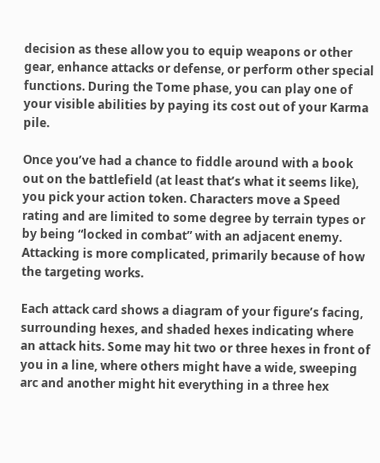decision as these allow you to equip weapons or other gear, enhance attacks or defense, or perform other special functions. During the Tome phase, you can play one of your visible abilities by paying its cost out of your Karma pile.

Once you’ve had a chance to fiddle around with a book out on the battlefield (at least that’s what it seems like), you pick your action token. Characters move a Speed rating and are limited to some degree by terrain types or by being “locked in combat” with an adjacent enemy. Attacking is more complicated, primarily because of how the targeting works.

Each attack card shows a diagram of your figure’s facing, surrounding hexes, and shaded hexes indicating where an attack hits. Some may hit two or three hexes in front of you in a line, where others might have a wide, sweeping arc and another might hit everything in a three hex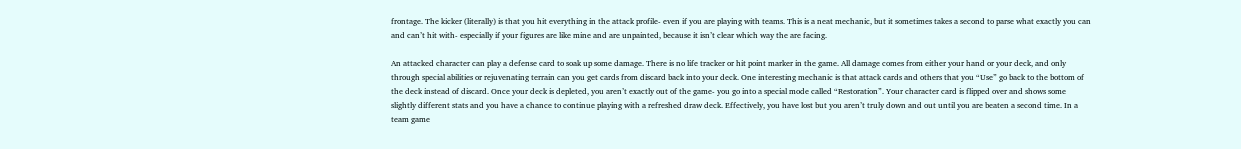frontage. The kicker (literally) is that you hit everything in the attack profile- even if you are playing with teams. This is a neat mechanic, but it sometimes takes a second to parse what exactly you can and can’t hit with- especially if your figures are like mine and are unpainted, because it isn’t clear which way the are facing.

An attacked character can play a defense card to soak up some damage. There is no life tracker or hit point marker in the game. All damage comes from either your hand or your deck, and only through special abilities or rejuvenating terrain can you get cards from discard back into your deck. One interesting mechanic is that attack cards and others that you “Use” go back to the bottom of the deck instead of discard. Once your deck is depleted, you aren’t exactly out of the game- you go into a special mode called “Restoration”. Your character card is flipped over and shows some slightly different stats and you have a chance to continue playing with a refreshed draw deck. Effectively, you have lost but you aren’t truly down and out until you are beaten a second time. In a team game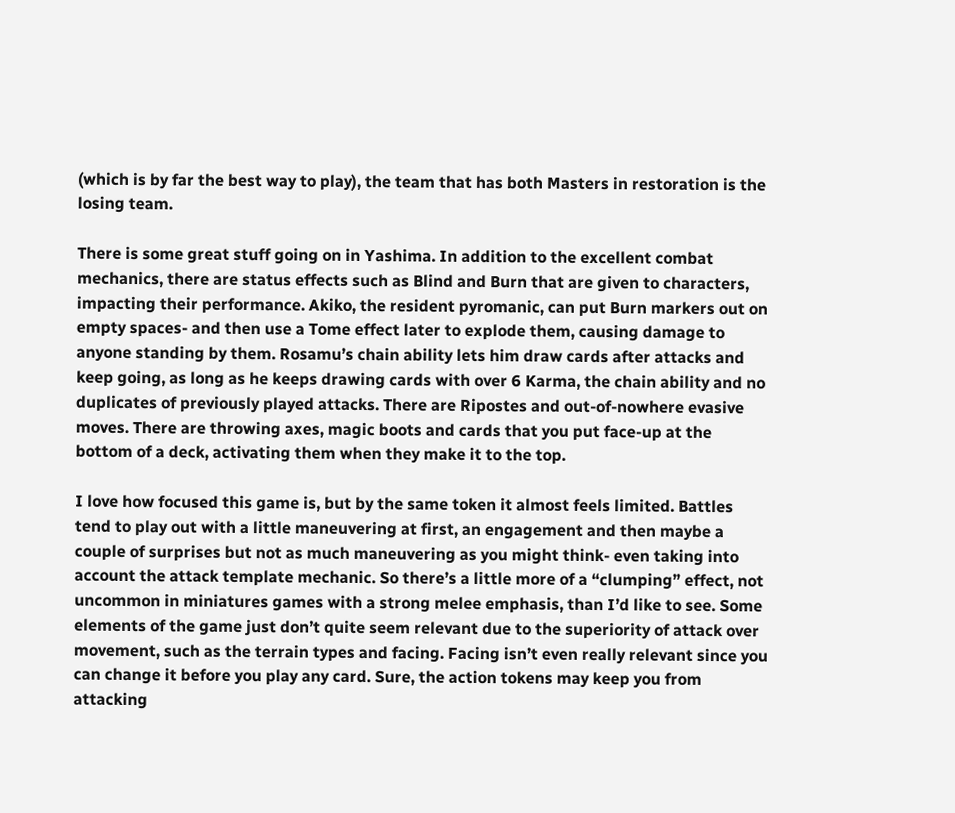(which is by far the best way to play), the team that has both Masters in restoration is the losing team.

There is some great stuff going on in Yashima. In addition to the excellent combat mechanics, there are status effects such as Blind and Burn that are given to characters, impacting their performance. Akiko, the resident pyromanic, can put Burn markers out on empty spaces- and then use a Tome effect later to explode them, causing damage to anyone standing by them. Rosamu’s chain ability lets him draw cards after attacks and keep going, as long as he keeps drawing cards with over 6 Karma, the chain ability and no duplicates of previously played attacks. There are Ripostes and out-of-nowhere evasive moves. There are throwing axes, magic boots and cards that you put face-up at the bottom of a deck, activating them when they make it to the top.

I love how focused this game is, but by the same token it almost feels limited. Battles tend to play out with a little maneuvering at first, an engagement and then maybe a couple of surprises but not as much maneuvering as you might think- even taking into account the attack template mechanic. So there’s a little more of a “clumping” effect, not uncommon in miniatures games with a strong melee emphasis, than I’d like to see. Some elements of the game just don’t quite seem relevant due to the superiority of attack over movement, such as the terrain types and facing. Facing isn’t even really relevant since you can change it before you play any card. Sure, the action tokens may keep you from attacking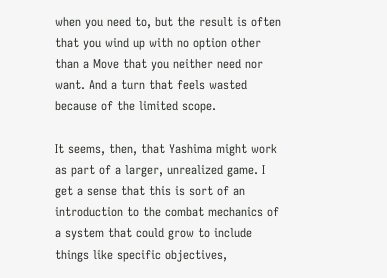when you need to, but the result is often that you wind up with no option other than a Move that you neither need nor want. And a turn that feels wasted because of the limited scope.

It seems, then, that Yashima might work as part of a larger, unrealized game. I get a sense that this is sort of an introduction to the combat mechanics of a system that could grow to include things like specific objectives,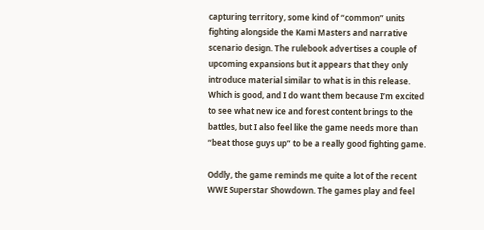capturing territory, some kind of “common” units fighting alongside the Kami Masters and narrative scenario design. The rulebook advertises a couple of upcoming expansions but it appears that they only introduce material similar to what is in this release. Which is good, and I do want them because I’m excited to see what new ice and forest content brings to the battles, but I also feel like the game needs more than “beat those guys up” to be a really good fighting game.

Oddly, the game reminds me quite a lot of the recent WWE Superstar Showdown. The games play and feel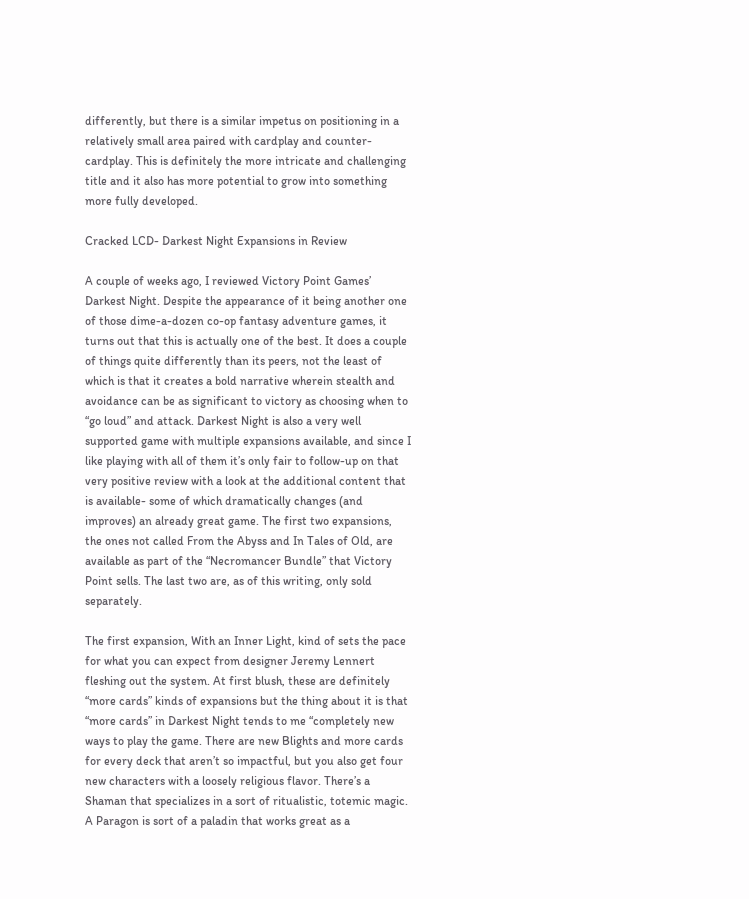differently, but there is a similar impetus on positioning in a relatively small area paired with cardplay and counter-cardplay. This is definitely the more intricate and challenging title and it also has more potential to grow into something more fully developed.

Cracked LCD- Darkest Night Expansions in Review

A couple of weeks ago, I reviewed Victory Point Games’ Darkest Night. Despite the appearance of it being another one of those dime-a-dozen co-op fantasy adventure games, it turns out that this is actually one of the best. It does a couple of things quite differently than its peers, not the least of which is that it creates a bold narrative wherein stealth and avoidance can be as significant to victory as choosing when to “go loud” and attack. Darkest Night is also a very well supported game with multiple expansions available, and since I like playing with all of them it’s only fair to follow-up on that very positive review with a look at the additional content that is available- some of which dramatically changes (and improves) an already great game. The first two expansions, the ones not called From the Abyss and In Tales of Old, are available as part of the “Necromancer Bundle” that Victory Point sells. The last two are, as of this writing, only sold separately.

The first expansion, With an Inner Light, kind of sets the pace for what you can expect from designer Jeremy Lennert fleshing out the system. At first blush, these are definitely “more cards” kinds of expansions but the thing about it is that “more cards” in Darkest Night tends to me “completely new ways to play the game. There are new Blights and more cards for every deck that aren’t so impactful, but you also get four new characters with a loosely religious flavor. There’s a Shaman that specializes in a sort of ritualistic, totemic magic. A Paragon is sort of a paladin that works great as a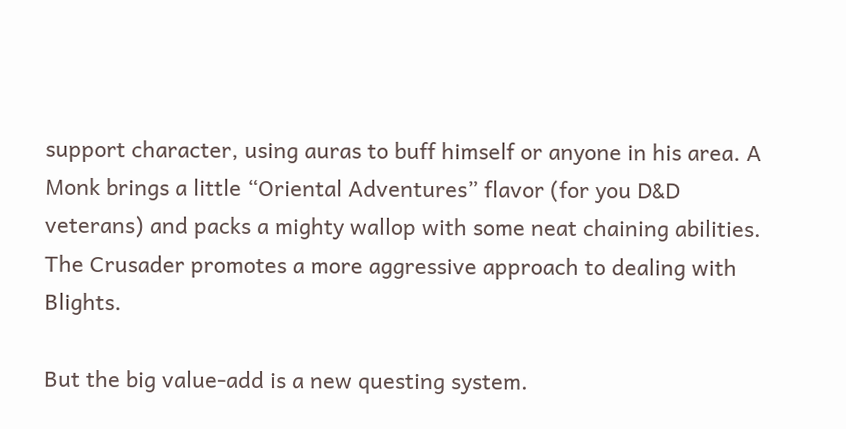support character, using auras to buff himself or anyone in his area. A Monk brings a little “Oriental Adventures” flavor (for you D&D veterans) and packs a mighty wallop with some neat chaining abilities. The Crusader promotes a more aggressive approach to dealing with Blights.

But the big value-add is a new questing system.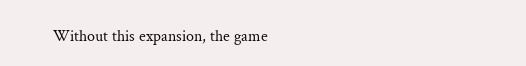Without this expansion, the game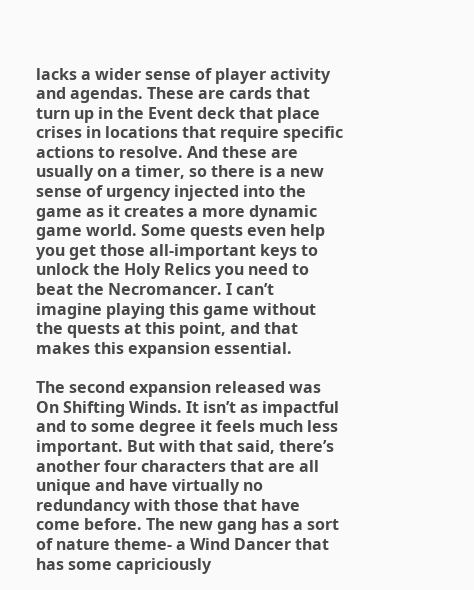lacks a wider sense of player activity and agendas. These are cards that turn up in the Event deck that place crises in locations that require specific actions to resolve. And these are usually on a timer, so there is a new sense of urgency injected into the game as it creates a more dynamic game world. Some quests even help you get those all-important keys to unlock the Holy Relics you need to beat the Necromancer. I can’t imagine playing this game without the quests at this point, and that makes this expansion essential.

The second expansion released was On Shifting Winds. It isn’t as impactful and to some degree it feels much less important. But with that said, there’s another four characters that are all unique and have virtually no redundancy with those that have come before. The new gang has a sort of nature theme- a Wind Dancer that has some capriciously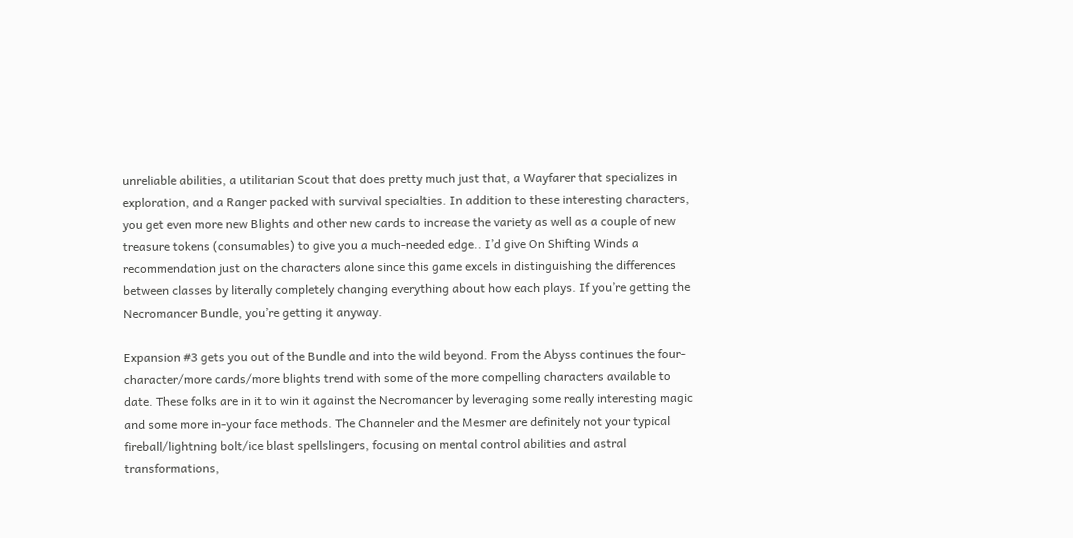unreliable abilities, a utilitarian Scout that does pretty much just that, a Wayfarer that specializes in exploration, and a Ranger packed with survival specialties. In addition to these interesting characters, you get even more new Blights and other new cards to increase the variety as well as a couple of new treasure tokens (consumables) to give you a much-needed edge.. I’d give On Shifting Winds a recommendation just on the characters alone since this game excels in distinguishing the differences between classes by literally completely changing everything about how each plays. If you’re getting the Necromancer Bundle, you’re getting it anyway.

Expansion #3 gets you out of the Bundle and into the wild beyond. From the Abyss continues the four-character/more cards/more blights trend with some of the more compelling characters available to date. These folks are in it to win it against the Necromancer by leveraging some really interesting magic and some more in-your face methods. The Channeler and the Mesmer are definitely not your typical fireball/lightning bolt/ice blast spellslingers, focusing on mental control abilities and astral transformations,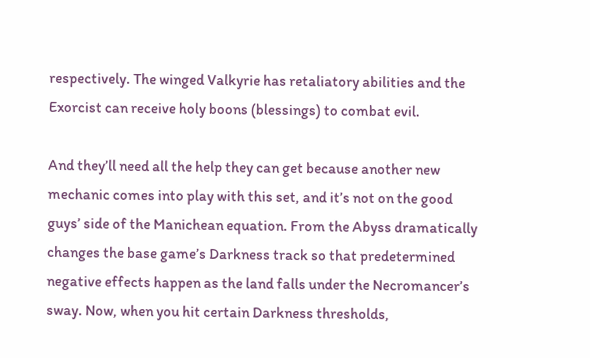respectively. The winged Valkyrie has retaliatory abilities and the Exorcist can receive holy boons (blessings) to combat evil.

And they’ll need all the help they can get because another new mechanic comes into play with this set, and it’s not on the good guys’ side of the Manichean equation. From the Abyss dramatically changes the base game’s Darkness track so that predetermined negative effects happen as the land falls under the Necromancer’s sway. Now, when you hit certain Darkness thresholds,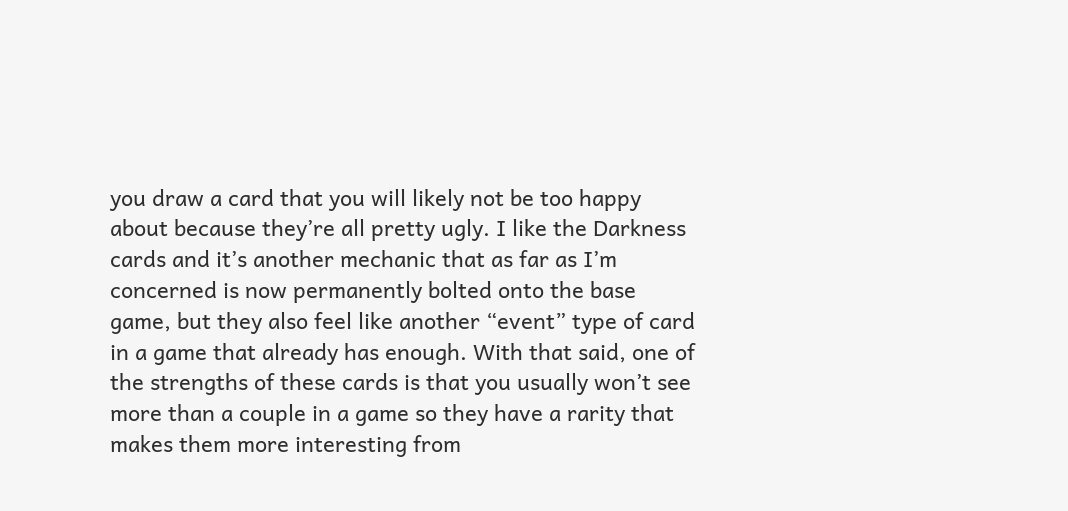you draw a card that you will likely not be too happy about because they’re all pretty ugly. I like the Darkness cards and it’s another mechanic that as far as I’m concerned is now permanently bolted onto the base game, but they also feel like another “event” type of card in a game that already has enough. With that said, one of the strengths of these cards is that you usually won’t see more than a couple in a game so they have a rarity that makes them more interesting from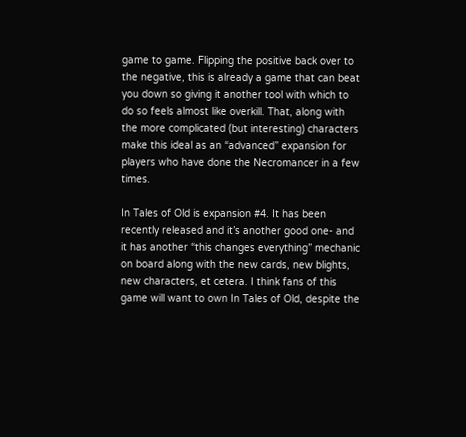game to game. Flipping the positive back over to the negative, this is already a game that can beat you down so giving it another tool with which to do so feels almost like overkill. That, along with the more complicated (but interesting) characters make this ideal as an “advanced” expansion for players who have done the Necromancer in a few times.

In Tales of Old is expansion #4. It has been recently released and it’s another good one- and it has another “this changes everything” mechanic on board along with the new cards, new blights, new characters, et cetera. I think fans of this game will want to own In Tales of Old, despite the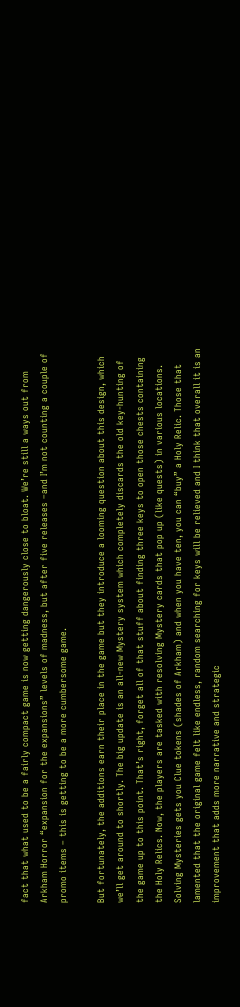fact that what used to be a fairly compact game is now getting dangerously close to bloat. We’re still a ways out from Arkham Horror “expansion for the expansions” levels of madness, but after five releases –and I’m not counting a couple of promo items – this is getting to be a more cumbersome game.

But fortunately, the additions earn their place in the game but they introduce a looming question about this design, which we’ll get around to shortly. The big update is an all-new Mystery system which completely discards the old key-hunting of the game up to this point. That’s right, forget all of that stuff about finding three keys to open those chests containing the Holy Relics. Now, the players are tasked with resolving Mystery cards that pop up (like quests) in various locations. Solving Mysteries gets you Clue tokens (shades of Arkham) and when you have ten, you can “buy” a Holy Relic. Those that lamented that the original game felt like endless, random searching for keys will be relieved and I think that overall it is an improvement that adds more narrative and strategic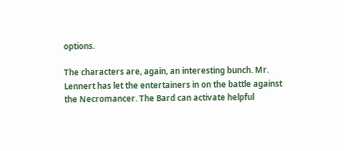options.

The characters are, again, an interesting bunch. Mr. Lennert has let the entertainers in on the battle against the Necromancer. The Bard can activate helpful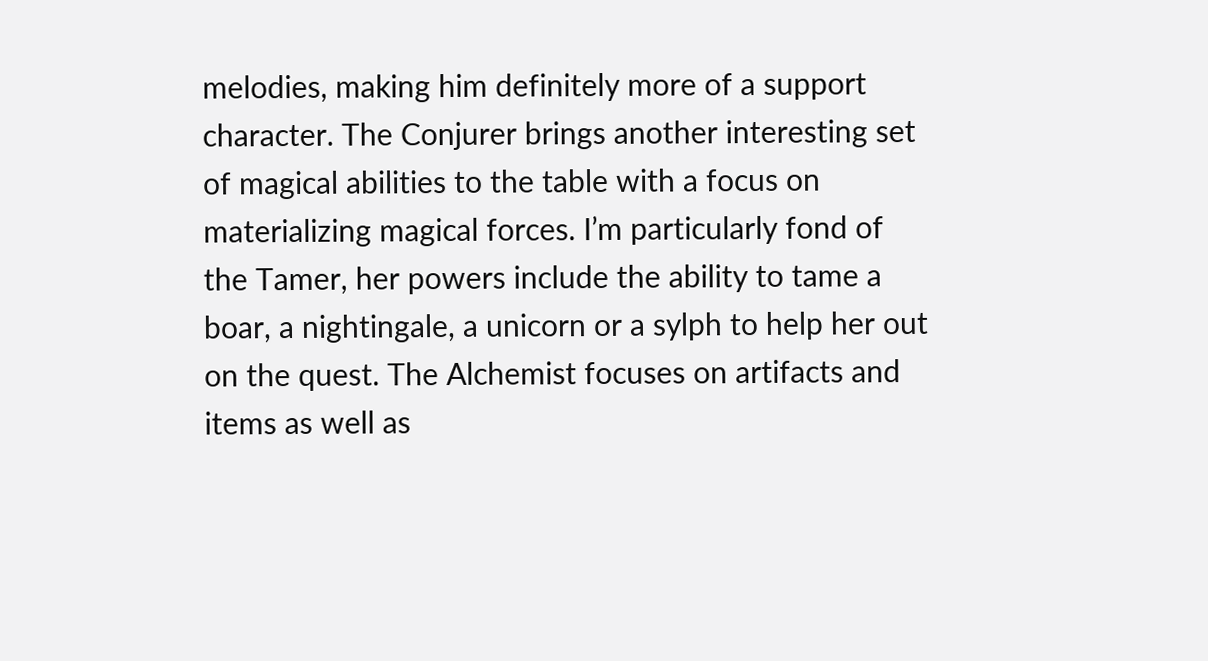melodies, making him definitely more of a support character. The Conjurer brings another interesting set of magical abilities to the table with a focus on materializing magical forces. I’m particularly fond of the Tamer, her powers include the ability to tame a boar, a nightingale, a unicorn or a sylph to help her out on the quest. The Alchemist focuses on artifacts and items as well as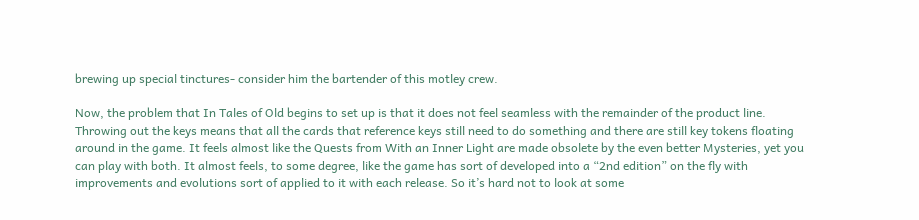brewing up special tinctures- consider him the bartender of this motley crew.

Now, the problem that In Tales of Old begins to set up is that it does not feel seamless with the remainder of the product line. Throwing out the keys means that all the cards that reference keys still need to do something and there are still key tokens floating around in the game. It feels almost like the Quests from With an Inner Light are made obsolete by the even better Mysteries, yet you can play with both. It almost feels, to some degree, like the game has sort of developed into a “2nd edition” on the fly with improvements and evolutions sort of applied to it with each release. So it’s hard not to look at some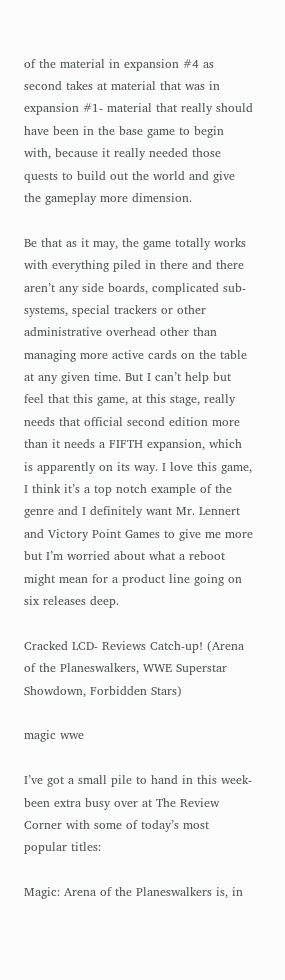of the material in expansion #4 as second takes at material that was in expansion #1- material that really should have been in the base game to begin with, because it really needed those quests to build out the world and give the gameplay more dimension.

Be that as it may, the game totally works with everything piled in there and there aren’t any side boards, complicated sub-systems, special trackers or other administrative overhead other than managing more active cards on the table at any given time. But I can’t help but feel that this game, at this stage, really needs that official second edition more than it needs a FIFTH expansion, which is apparently on its way. I love this game, I think it’s a top notch example of the genre and I definitely want Mr. Lennert and Victory Point Games to give me more but I’m worried about what a reboot might mean for a product line going on six releases deep.

Cracked LCD- Reviews Catch-up! (Arena of the Planeswalkers, WWE Superstar Showdown, Forbidden Stars)

magic wwe

I’ve got a small pile to hand in this week- been extra busy over at The Review Corner with some of today’s most popular titles:

Magic: Arena of the Planeswalkers is, in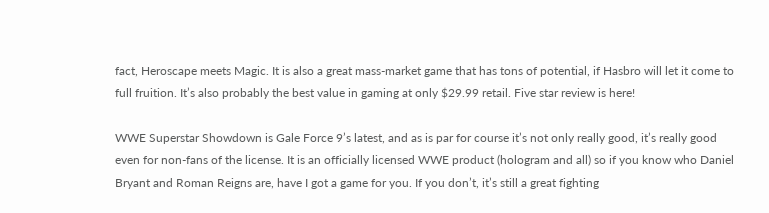fact, Heroscape meets Magic. It is also a great mass-market game that has tons of potential, if Hasbro will let it come to full fruition. It’s also probably the best value in gaming at only $29.99 retail. Five star review is here!

WWE Superstar Showdown is Gale Force 9’s latest, and as is par for course it’s not only really good, it’s really good even for non-fans of the license. It is an officially licensed WWE product (hologram and all) so if you know who Daniel Bryant and Roman Reigns are, have I got a game for you. If you don’t, it’s still a great fighting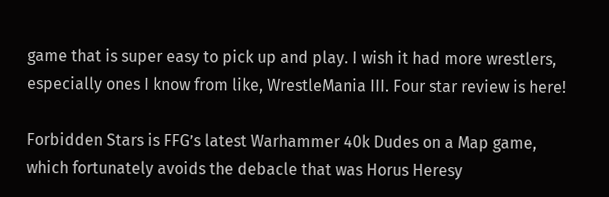game that is super easy to pick up and play. I wish it had more wrestlers, especially ones I know from like, WrestleMania III. Four star review is here!

Forbidden Stars is FFG’s latest Warhammer 40k Dudes on a Map game, which fortunately avoids the debacle that was Horus Heresy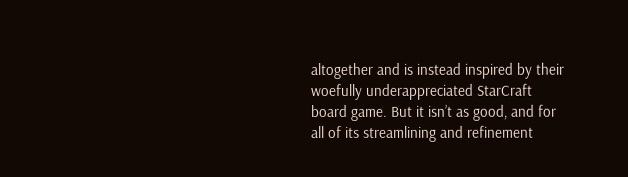altogether and is instead inspired by their woefully underappreciated StarCraft board game. But it isn’t as good, and for all of its streamlining and refinement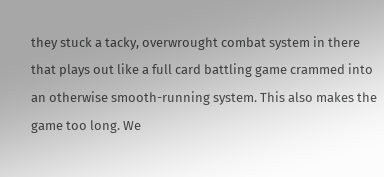they stuck a tacky, overwrought combat system in there that plays out like a full card battling game crammed into an otherwise smooth-running system. This also makes the game too long. We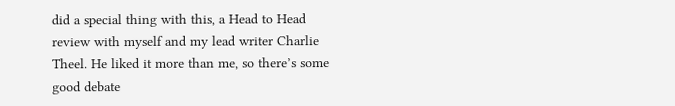did a special thing with this, a Head to Head review with myself and my lead writer Charlie Theel. He liked it more than me, so there’s some good debate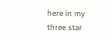here in my three star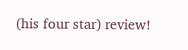(his four star) review!